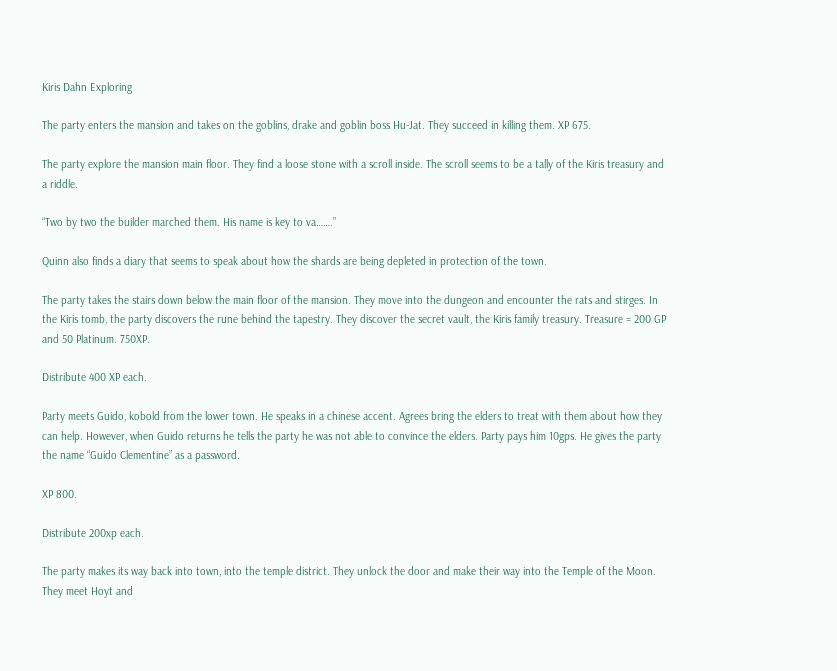Kiris Dahn Exploring

The party enters the mansion and takes on the goblins, drake and goblin boss Hu-Jat. They succeed in killing them. XP 675.

The party explore the mansion main floor. They find a loose stone with a scroll inside. The scroll seems to be a tally of the Kiris treasury and a riddle.

“Two by two the builder marched them. His name is key to va…….”

Quinn also finds a diary that seems to speak about how the shards are being depleted in protection of the town.

The party takes the stairs down below the main floor of the mansion. They move into the dungeon and encounter the rats and stirges. In the Kiris tomb, the party discovers the rune behind the tapestry. They discover the secret vault, the Kiris family treasury. Treasure = 200 GP and 50 Platinum. 750XP.

Distribute 400 XP each.

Party meets Guido, kobold from the lower town. He speaks in a chinese accent. Agrees bring the elders to treat with them about how they can help. However, when Guido returns he tells the party he was not able to convince the elders. Party pays him 10gps. He gives the party the name “Guido Clementine” as a password.

XP 800.

Distribute 200xp each.

The party makes its way back into town, into the temple district. They unlock the door and make their way into the Temple of the Moon. They meet Hoyt and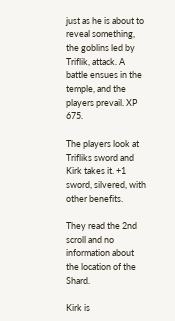just as he is about to reveal something, the goblins led by Triflik, attack. A battle ensues in the temple, and the players prevail. XP 675.

The players look at Trifliks sword and Kirk takes it. +1 sword, silvered, with other benefits.

They read the 2nd scroll and no information about the location of the Shard.

Kirk is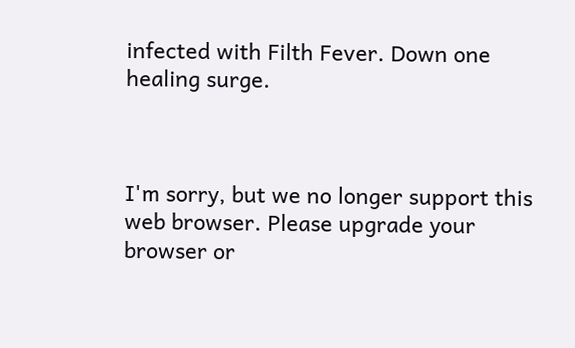infected with Filth Fever. Down one healing surge.



I'm sorry, but we no longer support this web browser. Please upgrade your browser or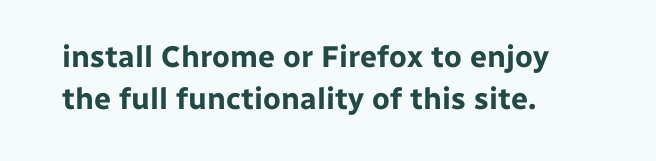install Chrome or Firefox to enjoy the full functionality of this site.